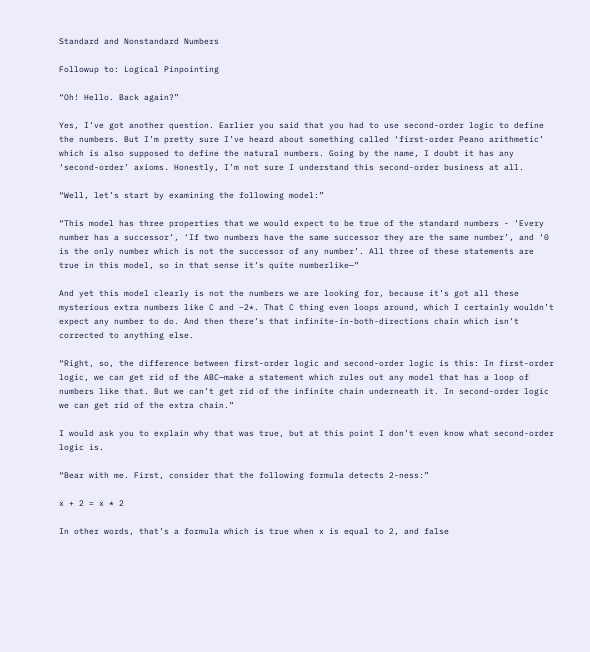Standard and Nonstandard Numbers

Followup to: Logical Pinpointing

“Oh! Hello. Back again?”

Yes, I’ve got another question. Earlier you said that you had to use second-order logic to define the numbers. But I’m pretty sure I’ve heard about something called ‘first-order Peano arithmetic’ which is also supposed to define the natural numbers. Going by the name, I doubt it has any ‘second-order’ axioms. Honestly, I’m not sure I understand this second-order business at all.

“Well, let’s start by examining the following model:”

“This model has three properties that we would expect to be true of the standard numbers - ‘Every number has a successor’, ‘If two numbers have the same successor they are the same number’, and ‘0 is the only number which is not the successor of any number’. All three of these statements are true in this model, so in that sense it’s quite numberlike—”

And yet this model clearly is not the numbers we are looking for, because it’s got all these mysterious extra numbers like C and −2*. That C thing even loops around, which I certainly wouldn’t expect any number to do. And then there’s that infinite-in-both-directions chain which isn’t corrected to anything else.

“Right, so, the difference between first-order logic and second-order logic is this: In first-order logic, we can get rid of the ABC—make a statement which rules out any model that has a loop of numbers like that. But we can’t get rid of the infinite chain underneath it. In second-order logic we can get rid of the extra chain.”

I would ask you to explain why that was true, but at this point I don’t even know what second-order logic is.

“Bear with me. First, consider that the following formula detects 2-ness:”

x + 2 = x * 2

In other words, that’s a formula which is true when x is equal to 2, and false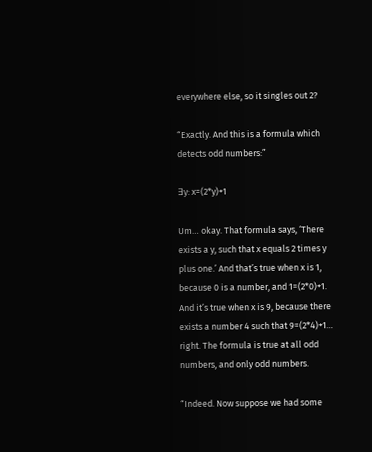everywhere else, so it singles out 2?

“Exactly. And this is a formula which detects odd numbers:”

∃y: x=(2*y)+1

Um… okay. That formula says, ‘There exists a y, such that x equals 2 times y plus one.’ And that’s true when x is 1, because 0 is a number, and 1=(2*0)+1. And it’s true when x is 9, because there exists a number 4 such that 9=(2*4)+1… right. The formula is true at all odd numbers, and only odd numbers.

“Indeed. Now suppose we had some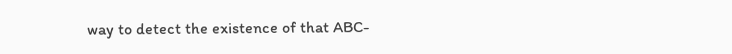way to detect the existence of that ABC-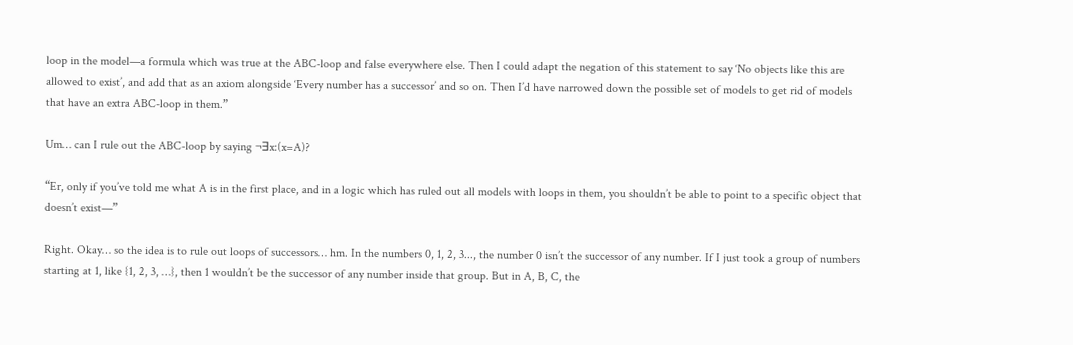loop in the model—a formula which was true at the ABC-loop and false everywhere else. Then I could adapt the negation of this statement to say ‘No objects like this are allowed to exist’, and add that as an axiom alongside ‘Every number has a successor’ and so on. Then I’d have narrowed down the possible set of models to get rid of models that have an extra ABC-loop in them.”

Um… can I rule out the ABC-loop by saying ¬∃x:(x=A)?

“Er, only if you’ve told me what A is in the first place, and in a logic which has ruled out all models with loops in them, you shouldn’t be able to point to a specific object that doesn’t exist—”

Right. Okay… so the idea is to rule out loops of successors… hm. In the numbers 0, 1, 2, 3..., the number 0 isn’t the successor of any number. If I just took a group of numbers starting at 1, like {1, 2, 3, …}, then 1 wouldn’t be the successor of any number inside that group. But in A, B, C, the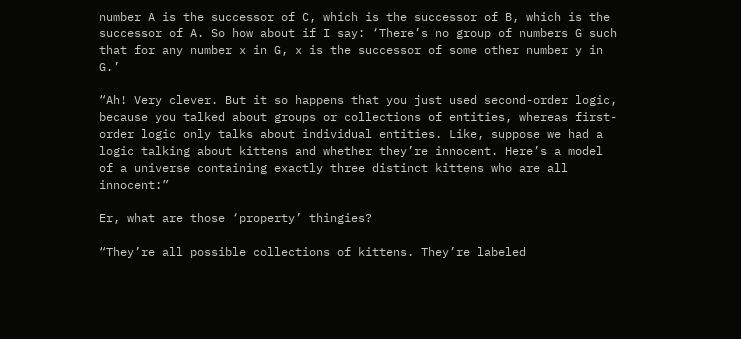number A is the successor of C, which is the successor of B, which is the successor of A. So how about if I say: ‘There’s no group of numbers G such that for any number x in G, x is the successor of some other number y in G.’

“Ah! Very clever. But it so happens that you just used second-order logic, because you talked about groups or collections of entities, whereas first-order logic only talks about individual entities. Like, suppose we had a logic talking about kittens and whether they’re innocent. Here’s a model of a universe containing exactly three distinct kittens who are all innocent:”

Er, what are those ‘property’ thingies?

“They’re all possible collections of kittens. They’re labeled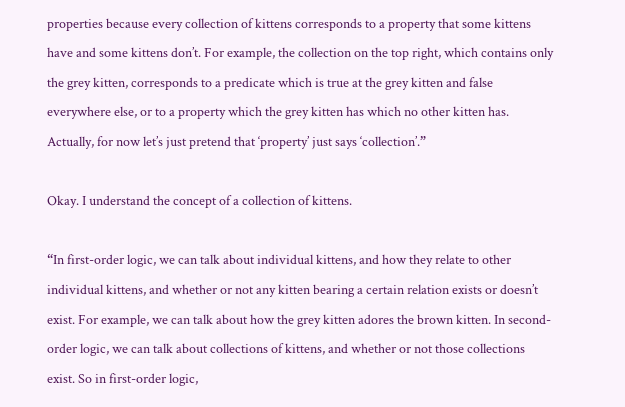properties because every collection of kittens corresponds to a property that some kittens have and some kittens don’t. For example, the collection on the top right, which contains only the grey kitten, corresponds to a predicate which is true at the grey kitten and false everywhere else, or to a property which the grey kitten has which no other kitten has. Actually, for now let’s just pretend that ‘property’ just says ‘collection’.”

Okay. I understand the concept of a collection of kittens.

“In first-order logic, we can talk about individual kittens, and how they relate to other individual kittens, and whether or not any kitten bearing a certain relation exists or doesn’t exist. For example, we can talk about how the grey kitten adores the brown kitten. In second-order logic, we can talk about collections of kittens, and whether or not those collections exist. So in first-order logic,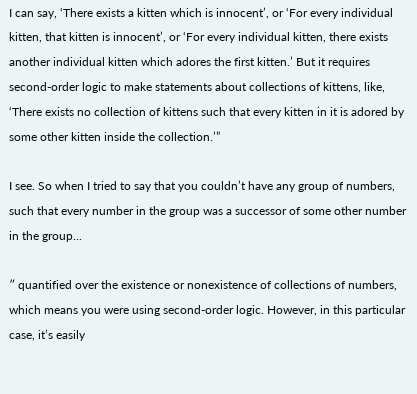I can say, ‘There exists a kitten which is innocent’, or ‘For every individual kitten, that kitten is innocent’, or ‘For every individual kitten, there exists another individual kitten which adores the first kitten.’ But it requires second-order logic to make statements about collections of kittens, like, ‘There exists no collection of kittens such that every kitten in it is adored by some other kitten inside the collection.’”

I see. So when I tried to say that you couldn’t have any group of numbers, such that every number in the group was a successor of some other number in the group...

″ quantified over the existence or nonexistence of collections of numbers, which means you were using second-order logic. However, in this particular case, it’s easily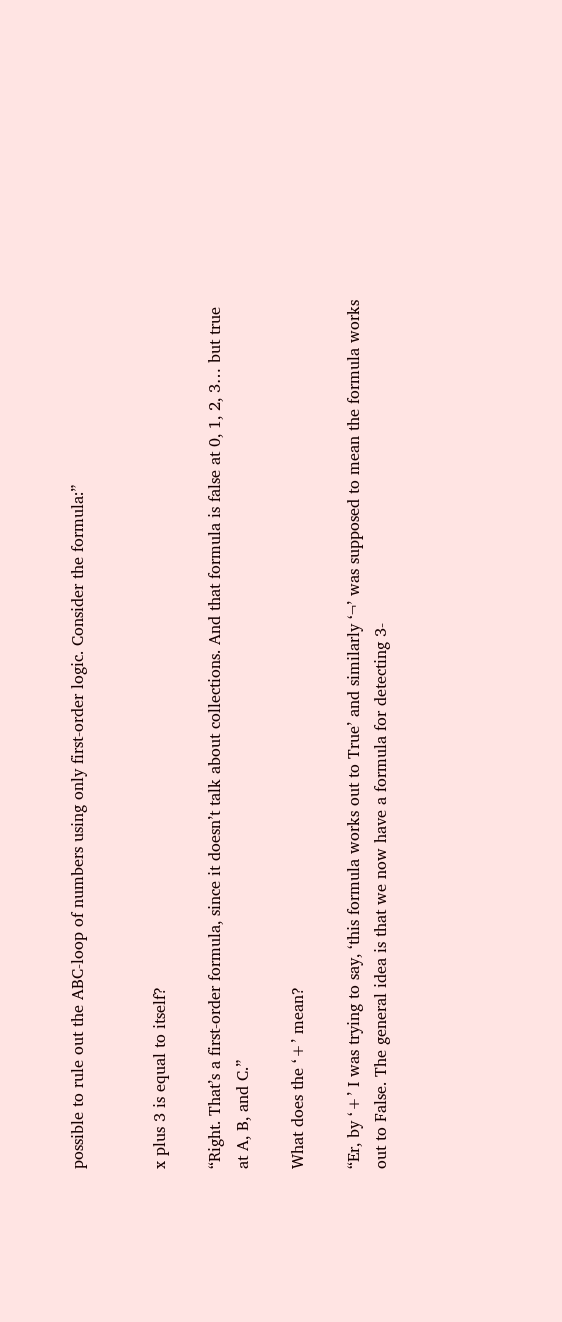possible to rule out the ABC-loop of numbers using only first-order logic. Consider the formula:”


x plus 3 is equal to itself?

“Right. That’s a first-order formula, since it doesn’t talk about collections. And that formula is false at 0, 1, 2, 3… but true at A, B, and C.”

What does the ‘+’ mean?

“Er, by ‘+’ I was trying to say, ‘this formula works out to True’ and similarly ‘¬’ was supposed to mean the formula works out to False. The general idea is that we now have a formula for detecting 3-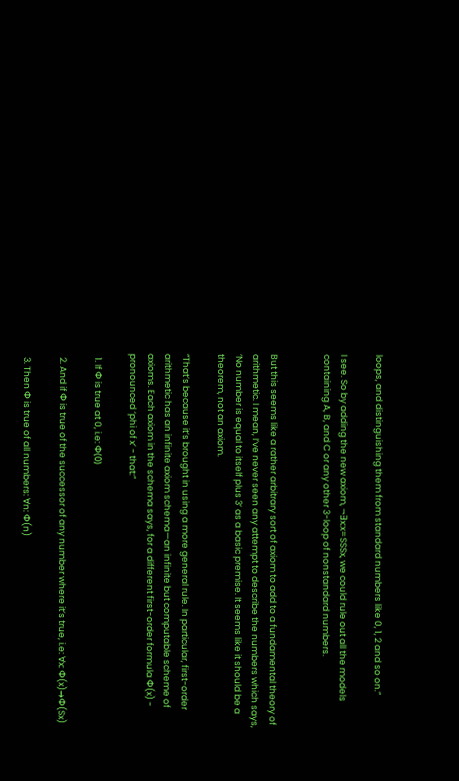loops, and distinguishing them from standard numbers like 0, 1, 2 and so on.”

I see. So by adding the new axiom, ¬∃x:x=SSSx, we could rule out all the models containing A, B, and C or any other 3-loop of nonstandard numbers.


But this seems like a rather arbitrary sort of axiom to add to a fundamental theory of arithmetic. I mean, I’ve never seen any attempt to describe the numbers which says, ‘No number is equal to itself plus 3’ as a basic premise. It seems like it should be a theorem, not an axiom.

“That’s because it’s brought in using a more general rule. In particular, first-order arithmetic has an infinite axiom schema—an infinite but computable scheme of axioms. Each axiom in the schema says, for a different first-order formula Φ(x) - pronounced ‘phi of x’ - that:”

  1. If Φ is true at 0, i.e: Φ(0)

  2. And if Φ is true of the successor of any number where it’s true, i.e: ∀x: Φ(x)→Φ(Sx)

  3. Then Φ is true of all numbers: ∀n: Φ(n)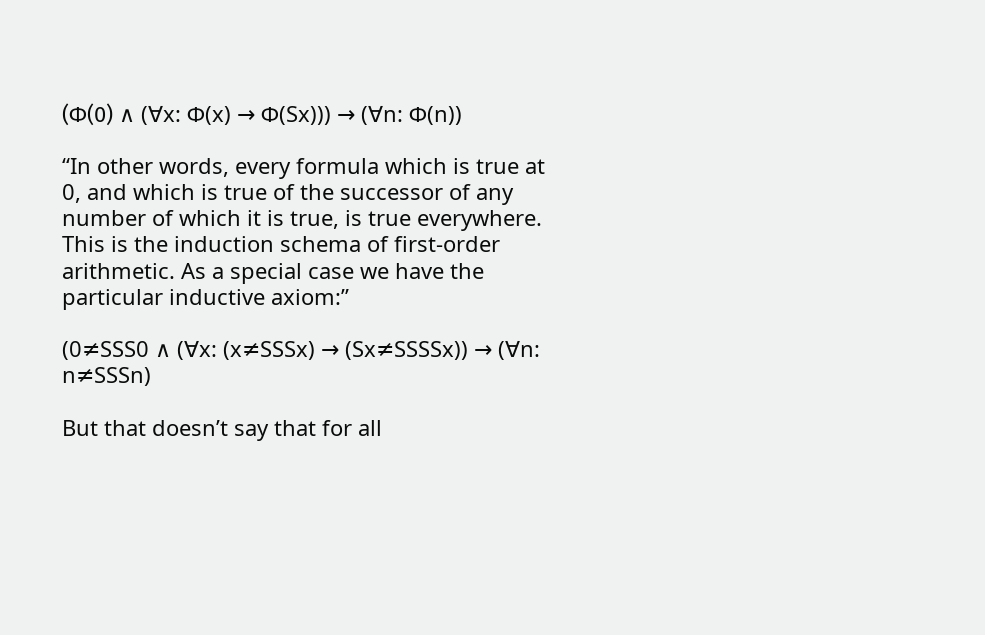(Φ(0) ∧ (∀x: Φ(x) → Φ(Sx))) → (∀n: Φ(n))

“In other words, every formula which is true at 0, and which is true of the successor of any number of which it is true, is true everywhere. This is the induction schema of first-order arithmetic. As a special case we have the particular inductive axiom:”

(0≠SSS0 ∧ (∀x: (x≠SSSx) → (Sx≠SSSSx)) → (∀n: n≠SSSn)

But that doesn’t say that for all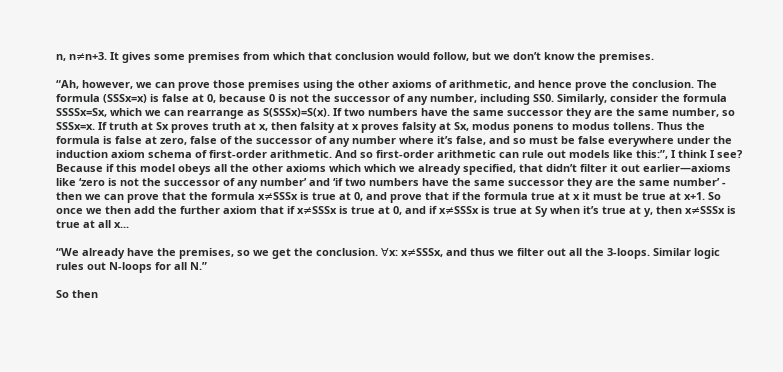n, n≠n+3. It gives some premises from which that conclusion would follow, but we don’t know the premises.

“Ah, however, we can prove those premises using the other axioms of arithmetic, and hence prove the conclusion. The formula (SSSx=x) is false at 0, because 0 is not the successor of any number, including SS0. Similarly, consider the formula SSSSx=Sx, which we can rearrange as S(SSSx)=S(x). If two numbers have the same successor they are the same number, so SSSx=x. If truth at Sx proves truth at x, then falsity at x proves falsity at Sx, modus ponens to modus tollens. Thus the formula is false at zero, false of the successor of any number where it’s false, and so must be false everywhere under the induction axiom schema of first-order arithmetic. And so first-order arithmetic can rule out models like this:”, I think I see? Because if this model obeys all the other axioms which which we already specified, that didn’t filter it out earlier—axioms like ‘zero is not the successor of any number’ and ‘if two numbers have the same successor they are the same number’ - then we can prove that the formula x≠SSSx is true at 0, and prove that if the formula true at x it must be true at x+1. So once we then add the further axiom that if x≠SSSx is true at 0, and if x≠SSSx is true at Sy when it’s true at y, then x≠SSSx is true at all x...

“We already have the premises, so we get the conclusion. ∀x: x≠SSSx, and thus we filter out all the 3-loops. Similar logic rules out N-loops for all N.”

So then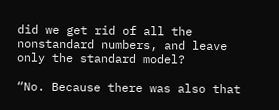did we get rid of all the nonstandard numbers, and leave only the standard model?

“No. Because there was also that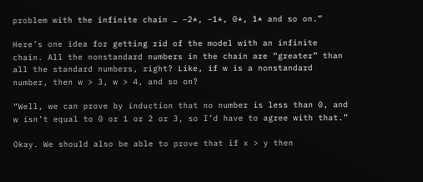problem with the infinite chain … −2*, −1*, 0*, 1* and so on.”

Here’s one idea for getting rid of the model with an infinite chain. All the nonstandard numbers in the chain are “greater” than all the standard numbers, right? Like, if w is a nonstandard number, then w > 3, w > 4, and so on?

“Well, we can prove by induction that no number is less than 0, and w isn’t equal to 0 or 1 or 2 or 3, so I’d have to agree with that.”

Okay. We should also be able to prove that if x > y then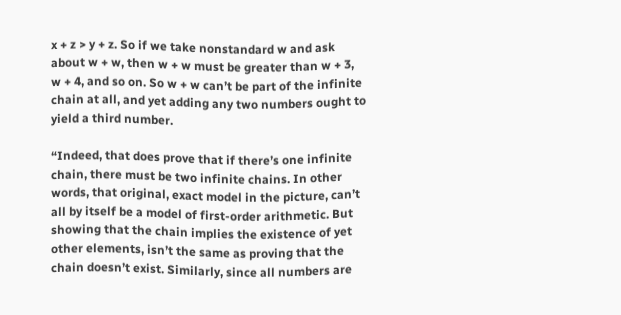x + z > y + z. So if we take nonstandard w and ask about w + w, then w + w must be greater than w + 3, w + 4, and so on. So w + w can’t be part of the infinite chain at all, and yet adding any two numbers ought to yield a third number.

“Indeed, that does prove that if there’s one infinite chain, there must be two infinite chains. In other words, that original, exact model in the picture, can’t all by itself be a model of first-order arithmetic. But showing that the chain implies the existence of yet other elements, isn’t the same as proving that the chain doesn’t exist. Similarly, since all numbers are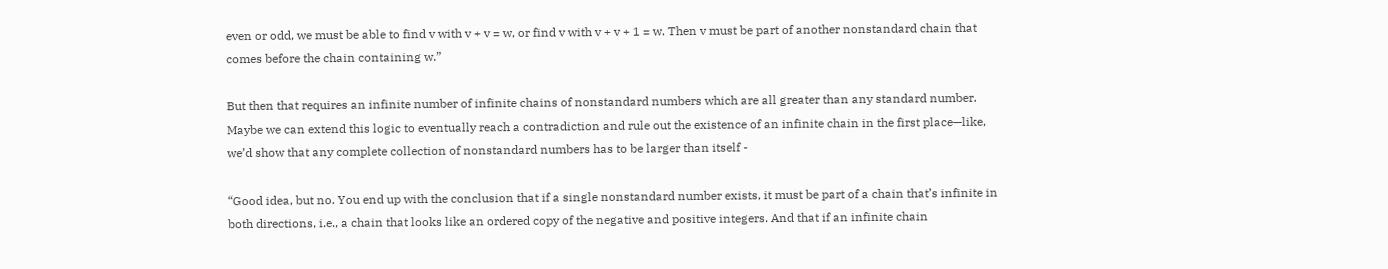even or odd, we must be able to find v with v + v = w, or find v with v + v + 1 = w. Then v must be part of another nonstandard chain that comes before the chain containing w.”

But then that requires an infinite number of infinite chains of nonstandard numbers which are all greater than any standard number. Maybe we can extend this logic to eventually reach a contradiction and rule out the existence of an infinite chain in the first place—like, we’d show that any complete collection of nonstandard numbers has to be larger than itself -

“Good idea, but no. You end up with the conclusion that if a single nonstandard number exists, it must be part of a chain that’s infinite in both directions, i.e., a chain that looks like an ordered copy of the negative and positive integers. And that if an infinite chain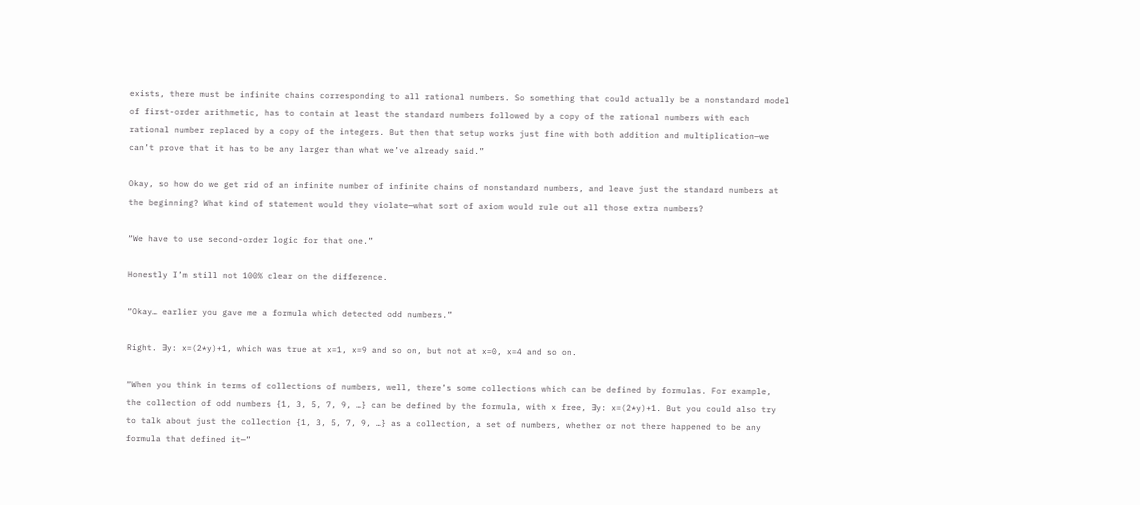exists, there must be infinite chains corresponding to all rational numbers. So something that could actually be a nonstandard model of first-order arithmetic, has to contain at least the standard numbers followed by a copy of the rational numbers with each rational number replaced by a copy of the integers. But then that setup works just fine with both addition and multiplication—we can’t prove that it has to be any larger than what we’ve already said.”

Okay, so how do we get rid of an infinite number of infinite chains of nonstandard numbers, and leave just the standard numbers at the beginning? What kind of statement would they violate—what sort of axiom would rule out all those extra numbers?

“We have to use second-order logic for that one.”

Honestly I’m still not 100% clear on the difference.

“Okay… earlier you gave me a formula which detected odd numbers.”

Right. ∃y: x=(2*y)+1, which was true at x=1, x=9 and so on, but not at x=0, x=4 and so on.

“When you think in terms of collections of numbers, well, there’s some collections which can be defined by formulas. For example, the collection of odd numbers {1, 3, 5, 7, 9, …} can be defined by the formula, with x free, ∃y: x=(2*y)+1. But you could also try to talk about just the collection {1, 3, 5, 7, 9, …} as a collection, a set of numbers, whether or not there happened to be any formula that defined it—”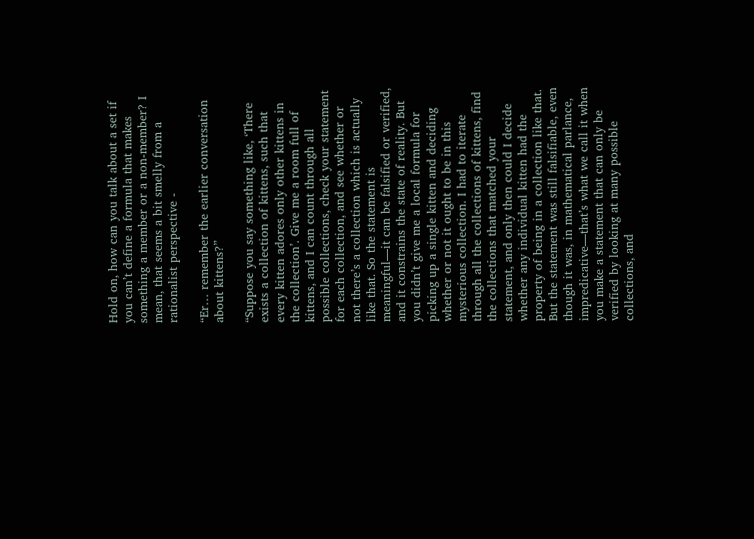Hold on, how can you talk about a set if you can’t define a formula that makes something a member or a non-member? I mean, that seems a bit smelly from a rationalist perspective -

“Er… remember the earlier conversation about kittens?”

“Suppose you say something like, ‘There exists a collection of kittens, such that every kitten adores only other kittens in the collection’. Give me a room full of kittens, and I can count through all possible collections, check your statement for each collection, and see whether or not there’s a collection which is actually like that. So the statement is meaningful—it can be falsified or verified, and it constrains the state of reality. But you didn’t give me a local formula for picking up a single kitten and deciding whether or not it ought to be in this mysterious collection. I had to iterate through all the collections of kittens, find the collections that matched your statement, and only then could I decide whether any individual kitten had the property of being in a collection like that. But the statement was still falsifiable, even though it was, in mathematical parlance, impredicative—that’s what we call it when you make a statement that can only be verified by looking at many possible collections, and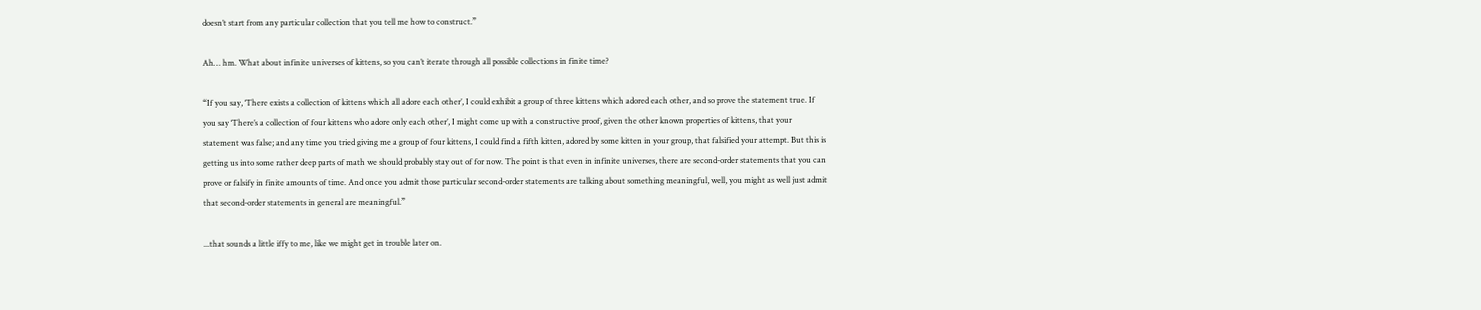doesn’t start from any particular collection that you tell me how to construct.”

Ah… hm. What about infinite universes of kittens, so you can’t iterate through all possible collections in finite time?

“If you say, ‘There exists a collection of kittens which all adore each other’, I could exhibit a group of three kittens which adored each other, and so prove the statement true. If you say ‘There’s a collection of four kittens who adore only each other’, I might come up with a constructive proof, given the other known properties of kittens, that your statement was false; and any time you tried giving me a group of four kittens, I could find a fifth kitten, adored by some kitten in your group, that falsified your attempt. But this is getting us into some rather deep parts of math we should probably stay out of for now. The point is that even in infinite universes, there are second-order statements that you can prove or falsify in finite amounts of time. And once you admit those particular second-order statements are talking about something meaningful, well, you might as well just admit that second-order statements in general are meaningful.”

...that sounds a little iffy to me, like we might get in trouble later on.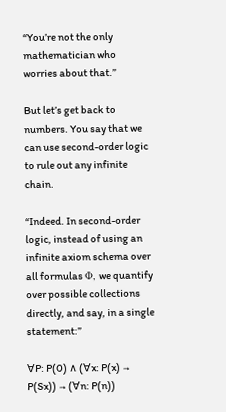“You’re not the only mathematician who worries about that.”

But let’s get back to numbers. You say that we can use second-order logic to rule out any infinite chain.

“Indeed. In second-order logic, instead of using an infinite axiom schema over all formulas Φ, we quantify over possible collections directly, and say, in a single statement:”

∀P: P(0) ∧ (∀x: P(x) → P(Sx)) → (∀n: P(n))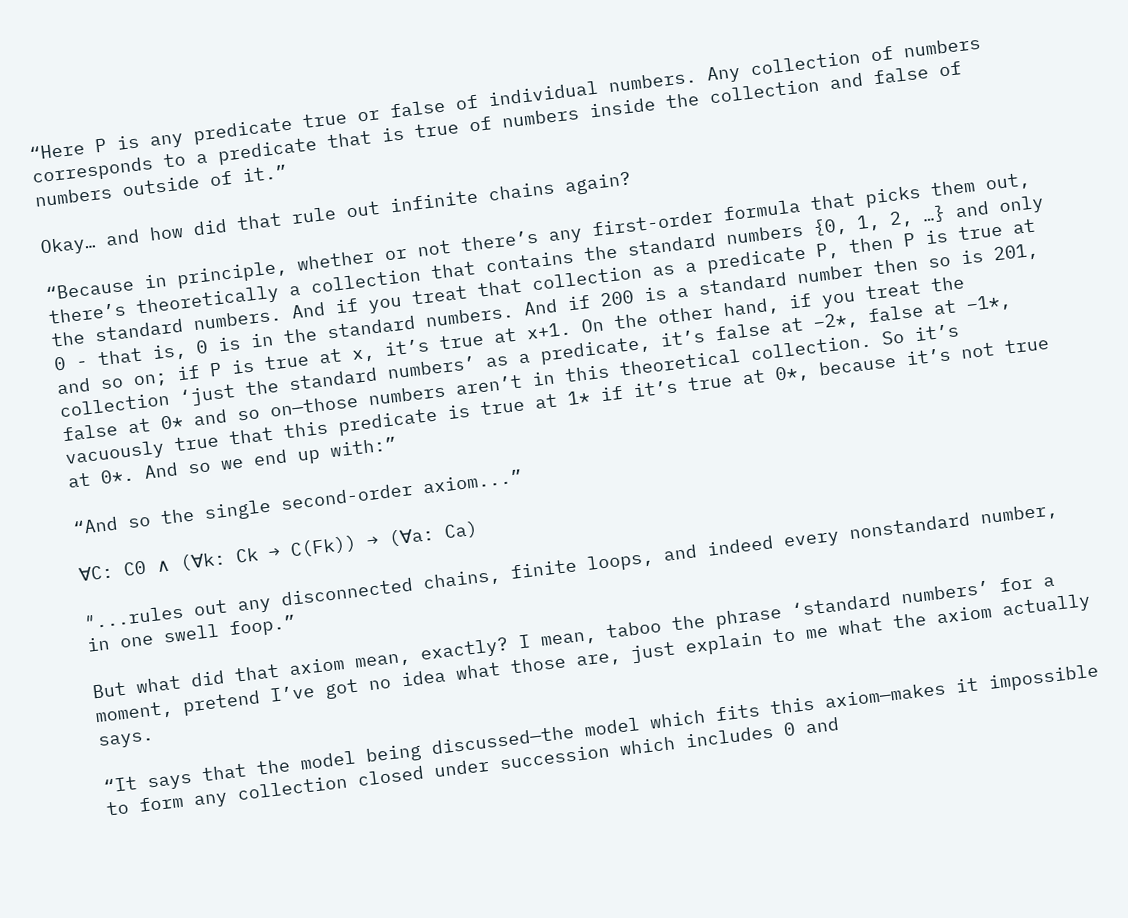“Here P is any predicate true or false of individual numbers. Any collection of numbers corresponds to a predicate that is true of numbers inside the collection and false of numbers outside of it.”

Okay… and how did that rule out infinite chains again?

“Because in principle, whether or not there’s any first-order formula that picks them out, there’s theoretically a collection that contains the standard numbers {0, 1, 2, …} and only the standard numbers. And if you treat that collection as a predicate P, then P is true at 0 - that is, 0 is in the standard numbers. And if 200 is a standard number then so is 201, and so on; if P is true at x, it’s true at x+1. On the other hand, if you treat the collection ‘just the standard numbers’ as a predicate, it’s false at −2*, false at −1*, false at 0* and so on—those numbers aren’t in this theoretical collection. So it’s vacuously true that this predicate is true at 1* if it’s true at 0*, because it’s not true at 0*. And so we end up with:”

“And so the single second-order axiom...”

∀C: C0 ∧ (∀k: Ck → C(Fk)) → (∀a: Ca)

″...rules out any disconnected chains, finite loops, and indeed every nonstandard number, in one swell foop.”

But what did that axiom mean, exactly? I mean, taboo the phrase ‘standard numbers’ for a moment, pretend I’ve got no idea what those are, just explain to me what the axiom actually says.

“It says that the model being discussed—the model which fits this axiom—makes it impossible to form any collection closed under succession which includes 0 and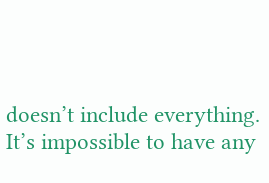doesn’t include everything. It’s impossible to have any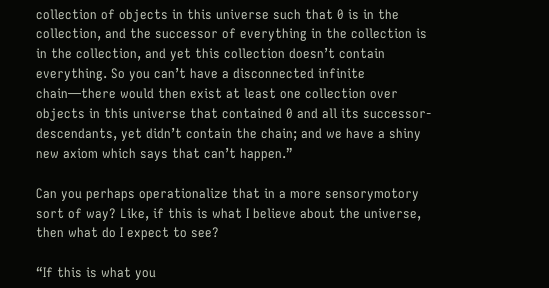collection of objects in this universe such that 0 is in the collection, and the successor of everything in the collection is in the collection, and yet this collection doesn’t contain everything. So you can’t have a disconnected infinite chain—there would then exist at least one collection over objects in this universe that contained 0 and all its successor-descendants, yet didn’t contain the chain; and we have a shiny new axiom which says that can’t happen.”

Can you perhaps operationalize that in a more sensorymotory sort of way? Like, if this is what I believe about the universe, then what do I expect to see?

“If this is what you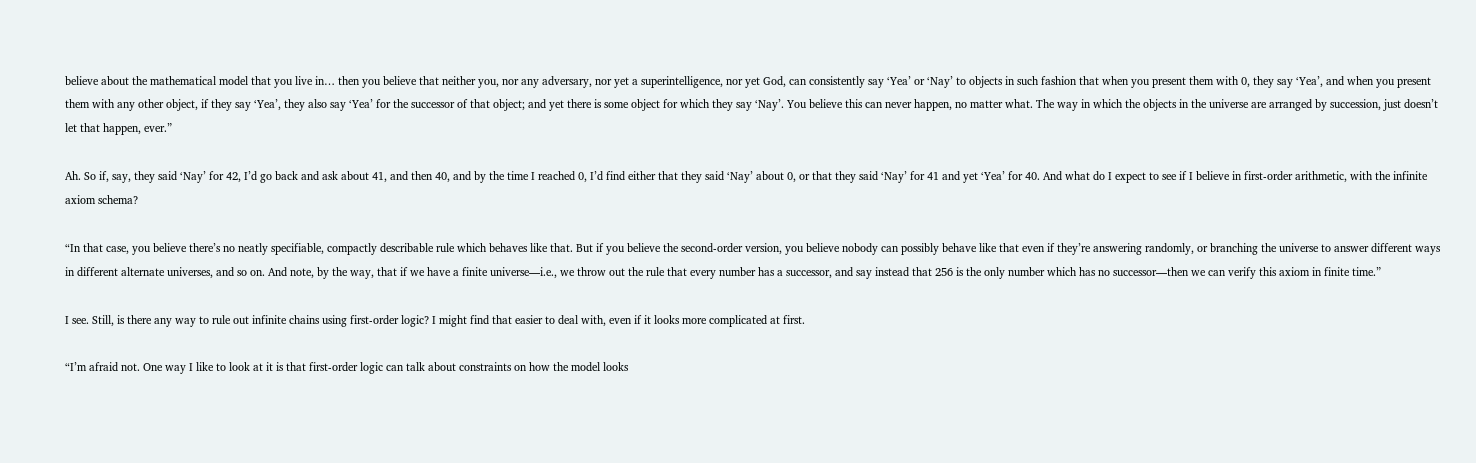believe about the mathematical model that you live in… then you believe that neither you, nor any adversary, nor yet a superintelligence, nor yet God, can consistently say ‘Yea’ or ‘Nay’ to objects in such fashion that when you present them with 0, they say ‘Yea’, and when you present them with any other object, if they say ‘Yea’, they also say ‘Yea’ for the successor of that object; and yet there is some object for which they say ‘Nay’. You believe this can never happen, no matter what. The way in which the objects in the universe are arranged by succession, just doesn’t let that happen, ever.”

Ah. So if, say, they said ‘Nay’ for 42, I’d go back and ask about 41, and then 40, and by the time I reached 0, I’d find either that they said ‘Nay’ about 0, or that they said ‘Nay’ for 41 and yet ‘Yea’ for 40. And what do I expect to see if I believe in first-order arithmetic, with the infinite axiom schema?

“In that case, you believe there’s no neatly specifiable, compactly describable rule which behaves like that. But if you believe the second-order version, you believe nobody can possibly behave like that even if they’re answering randomly, or branching the universe to answer different ways in different alternate universes, and so on. And note, by the way, that if we have a finite universe—i.e., we throw out the rule that every number has a successor, and say instead that 256 is the only number which has no successor—then we can verify this axiom in finite time.”

I see. Still, is there any way to rule out infinite chains using first-order logic? I might find that easier to deal with, even if it looks more complicated at first.

“I’m afraid not. One way I like to look at it is that first-order logic can talk about constraints on how the model looks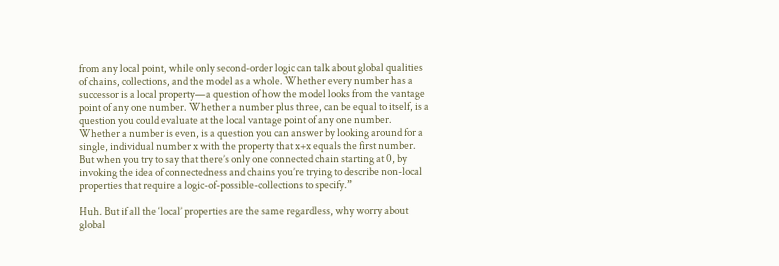from any local point, while only second-order logic can talk about global qualities of chains, collections, and the model as a whole. Whether every number has a successor is a local property—a question of how the model looks from the vantage point of any one number. Whether a number plus three, can be equal to itself, is a question you could evaluate at the local vantage point of any one number. Whether a number is even, is a question you can answer by looking around for a single, individual number x with the property that x+x equals the first number. But when you try to say that there’s only one connected chain starting at 0, by invoking the idea of connectedness and chains you’re trying to describe non-local properties that require a logic-of-possible-collections to specify.”

Huh. But if all the ‘local’ properties are the same regardless, why worry about global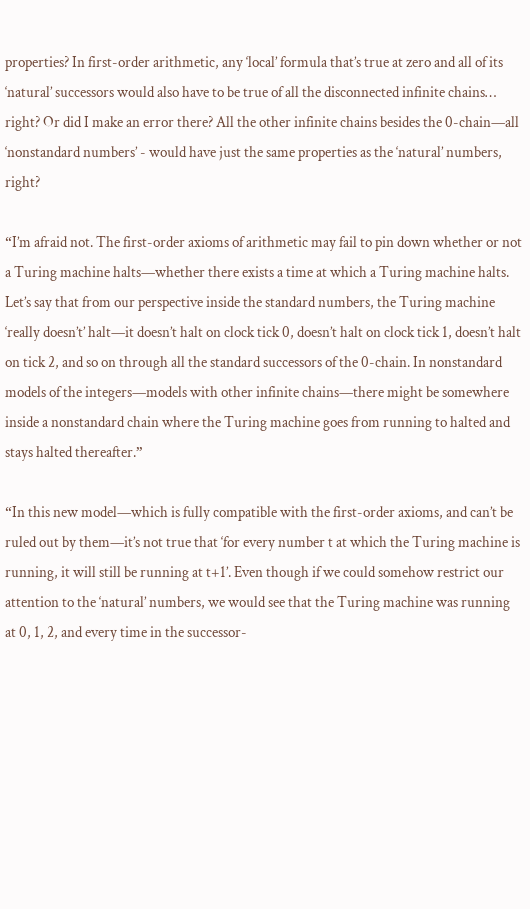properties? In first-order arithmetic, any ‘local’ formula that’s true at zero and all of its ‘natural’ successors would also have to be true of all the disconnected infinite chains… right? Or did I make an error there? All the other infinite chains besides the 0-chain—all ‘nonstandard numbers’ - would have just the same properties as the ‘natural’ numbers, right?

“I’m afraid not. The first-order axioms of arithmetic may fail to pin down whether or not a Turing machine halts—whether there exists a time at which a Turing machine halts. Let’s say that from our perspective inside the standard numbers, the Turing machine ‘really doesn’t’ halt—it doesn’t halt on clock tick 0, doesn’t halt on clock tick 1, doesn’t halt on tick 2, and so on through all the standard successors of the 0-chain. In nonstandard models of the integers—models with other infinite chains—there might be somewhere inside a nonstandard chain where the Turing machine goes from running to halted and stays halted thereafter.”

“In this new model—which is fully compatible with the first-order axioms, and can’t be ruled out by them—it’s not true that ‘for every number t at which the Turing machine is running, it will still be running at t+1’. Even though if we could somehow restrict our attention to the ‘natural’ numbers, we would see that the Turing machine was running at 0, 1, 2, and every time in the successor-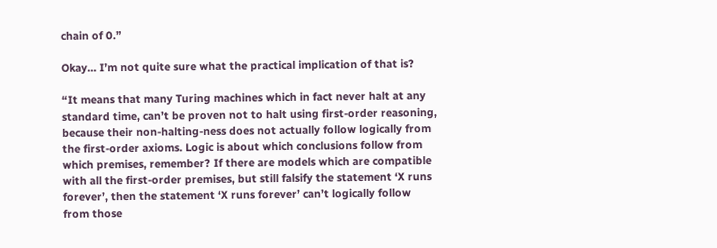chain of 0.”

Okay… I’m not quite sure what the practical implication of that is?

“It means that many Turing machines which in fact never halt at any standard time, can’t be proven not to halt using first-order reasoning, because their non-halting-ness does not actually follow logically from the first-order axioms. Logic is about which conclusions follow from which premises, remember? If there are models which are compatible with all the first-order premises, but still falsify the statement ‘X runs forever’, then the statement ‘X runs forever’ can’t logically follow from those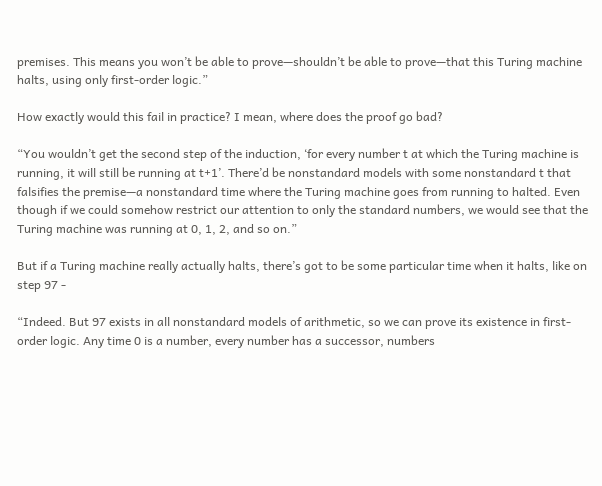premises. This means you won’t be able to prove—shouldn’t be able to prove—that this Turing machine halts, using only first-order logic.”

How exactly would this fail in practice? I mean, where does the proof go bad?

“You wouldn’t get the second step of the induction, ‘for every number t at which the Turing machine is running, it will still be running at t+1’. There’d be nonstandard models with some nonstandard t that falsifies the premise—a nonstandard time where the Turing machine goes from running to halted. Even though if we could somehow restrict our attention to only the standard numbers, we would see that the Turing machine was running at 0, 1, 2, and so on.”

But if a Turing machine really actually halts, there’s got to be some particular time when it halts, like on step 97 -

“Indeed. But 97 exists in all nonstandard models of arithmetic, so we can prove its existence in first-order logic. Any time 0 is a number, every number has a successor, numbers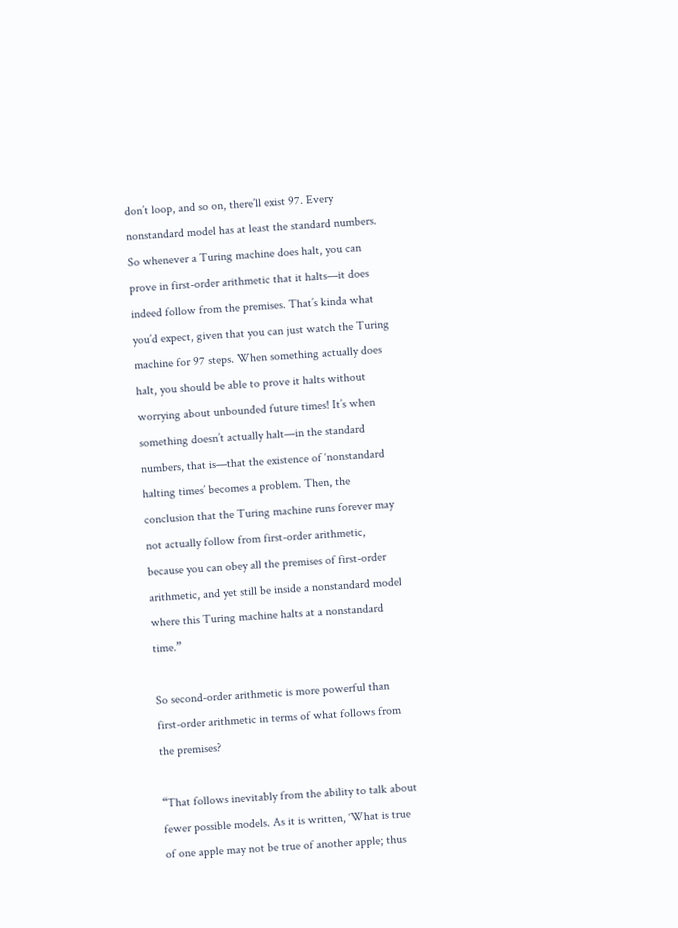don’t loop, and so on, there’ll exist 97. Every nonstandard model has at least the standard numbers. So whenever a Turing machine does halt, you can prove in first-order arithmetic that it halts—it does indeed follow from the premises. That’s kinda what you’d expect, given that you can just watch the Turing machine for 97 steps. When something actually does halt, you should be able to prove it halts without worrying about unbounded future times! It’s when something doesn’t actually halt—in the standard numbers, that is—that the existence of ‘nonstandard halting times’ becomes a problem. Then, the conclusion that the Turing machine runs forever may not actually follow from first-order arithmetic, because you can obey all the premises of first-order arithmetic, and yet still be inside a nonstandard model where this Turing machine halts at a nonstandard time.”

So second-order arithmetic is more powerful than first-order arithmetic in terms of what follows from the premises?

“That follows inevitably from the ability to talk about fewer possible models. As it is written, ‘What is true of one apple may not be true of another apple; thus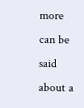more can be said about a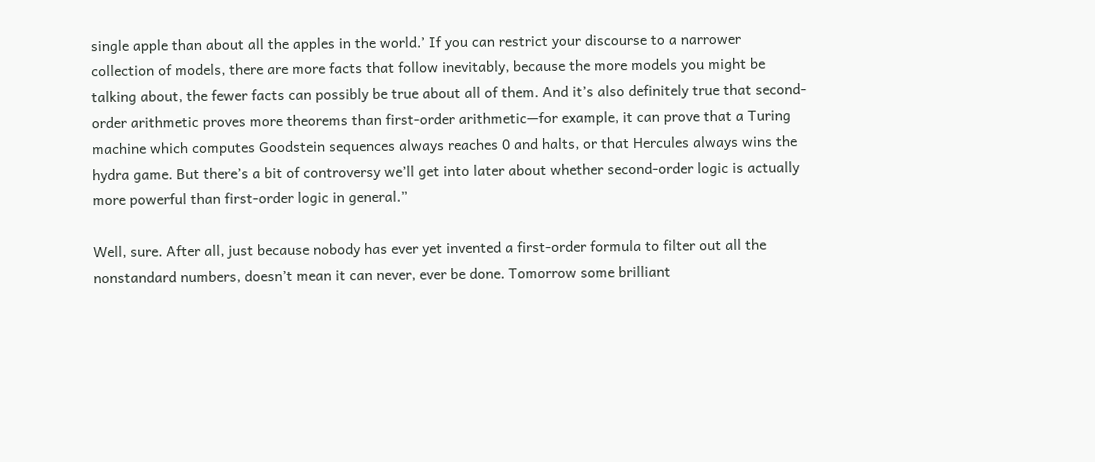single apple than about all the apples in the world.’ If you can restrict your discourse to a narrower collection of models, there are more facts that follow inevitably, because the more models you might be talking about, the fewer facts can possibly be true about all of them. And it’s also definitely true that second-order arithmetic proves more theorems than first-order arithmetic—for example, it can prove that a Turing machine which computes Goodstein sequences always reaches 0 and halts, or that Hercules always wins the hydra game. But there’s a bit of controversy we’ll get into later about whether second-order logic is actually more powerful than first-order logic in general.”

Well, sure. After all, just because nobody has ever yet invented a first-order formula to filter out all the nonstandard numbers, doesn’t mean it can never, ever be done. Tomorrow some brilliant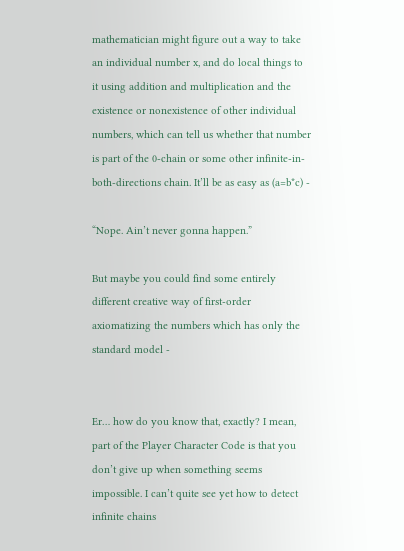mathematician might figure out a way to take an individual number x, and do local things to it using addition and multiplication and the existence or nonexistence of other individual numbers, which can tell us whether that number is part of the 0-chain or some other infinite-in-both-directions chain. It’ll be as easy as (a=b*c) -

“Nope. Ain’t never gonna happen.”

But maybe you could find some entirely different creative way of first-order axiomatizing the numbers which has only the standard model -


Er… how do you know that, exactly? I mean, part of the Player Character Code is that you don’t give up when something seems impossible. I can’t quite see yet how to detect infinite chains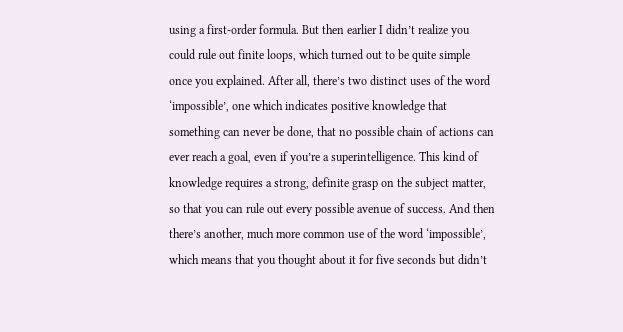using a first-order formula. But then earlier I didn’t realize you could rule out finite loops, which turned out to be quite simple once you explained. After all, there’s two distinct uses of the word ‘impossible’, one which indicates positive knowledge that something can never be done, that no possible chain of actions can ever reach a goal, even if you’re a superintelligence. This kind of knowledge requires a strong, definite grasp on the subject matter, so that you can rule out every possible avenue of success. And then there’s another, much more common use of the word ‘impossible’, which means that you thought about it for five seconds but didn’t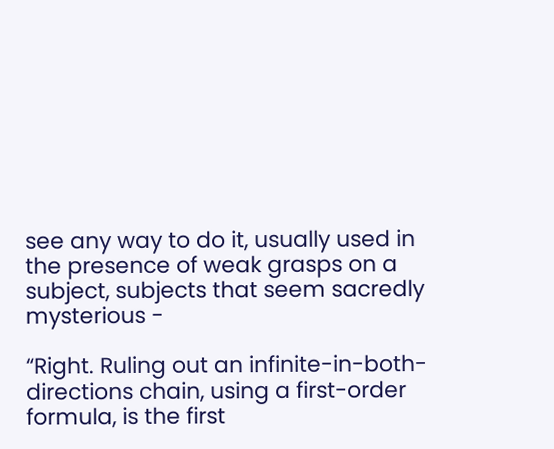see any way to do it, usually used in the presence of weak grasps on a subject, subjects that seem sacredly mysterious -

“Right. Ruling out an infinite-in-both-directions chain, using a first-order formula, is the first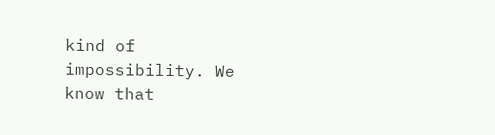kind of impossibility. We know that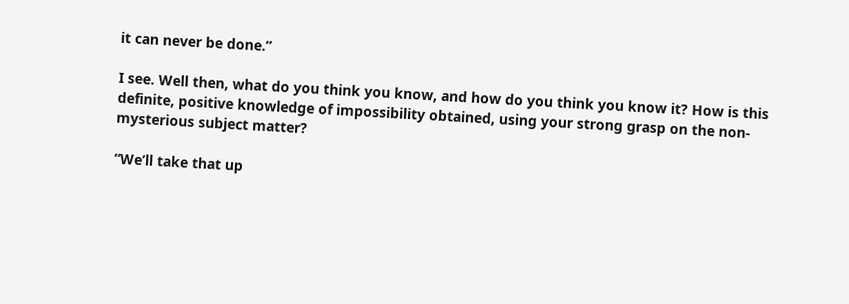it can never be done.”

I see. Well then, what do you think you know, and how do you think you know it? How is this definite, positive knowledge of impossibility obtained, using your strong grasp on the non-mysterious subject matter?

“We’ll take that up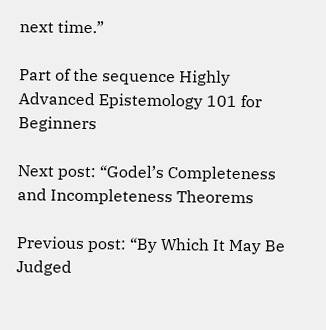next time.”

Part of the sequence Highly Advanced Epistemology 101 for Beginners

Next post: “Godel’s Completeness and Incompleteness Theorems

Previous post: “By Which It May Be Judged